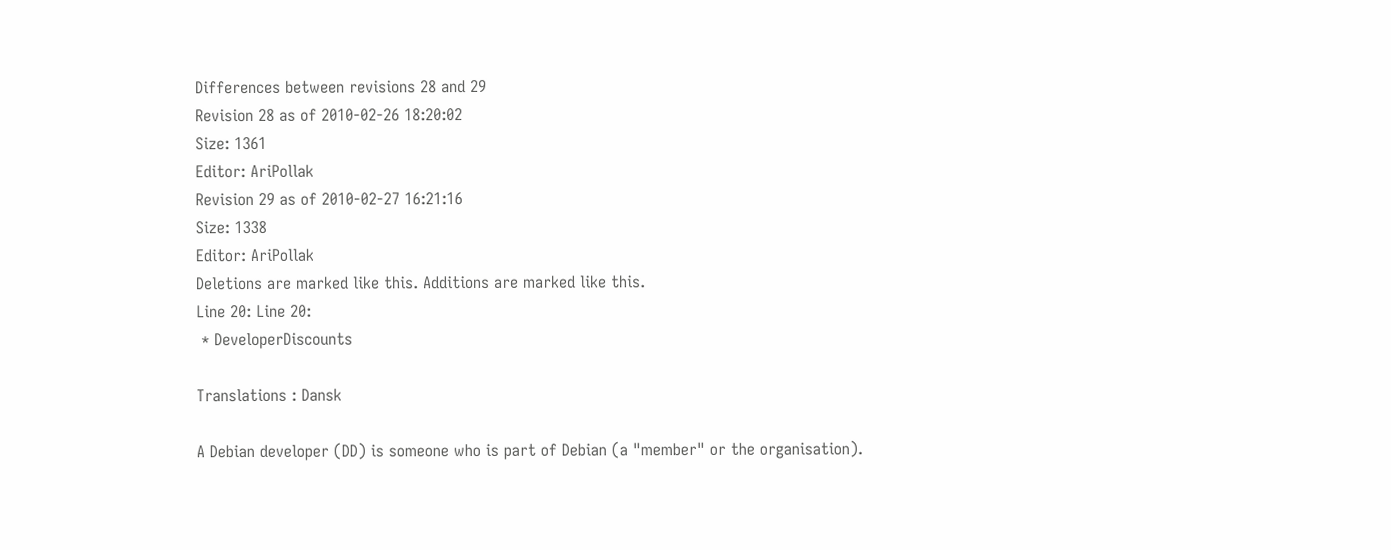Differences between revisions 28 and 29
Revision 28 as of 2010-02-26 18:20:02
Size: 1361
Editor: AriPollak
Revision 29 as of 2010-02-27 16:21:16
Size: 1338
Editor: AriPollak
Deletions are marked like this. Additions are marked like this.
Line 20: Line 20:
 * DeveloperDiscounts

Translations : Dansk

A Debian developer (DD) is someone who is part of Debian (a "member" or the organisation).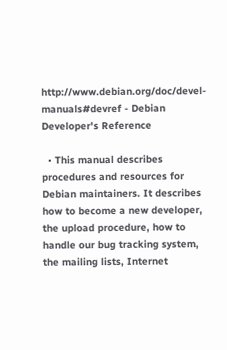http://www.debian.org/doc/devel-manuals#devref - Debian Developer's Reference

  • This manual describes procedures and resources for Debian maintainers. It describes how to become a new developer, the upload procedure, how to handle our bug tracking system, the mailing lists, Internet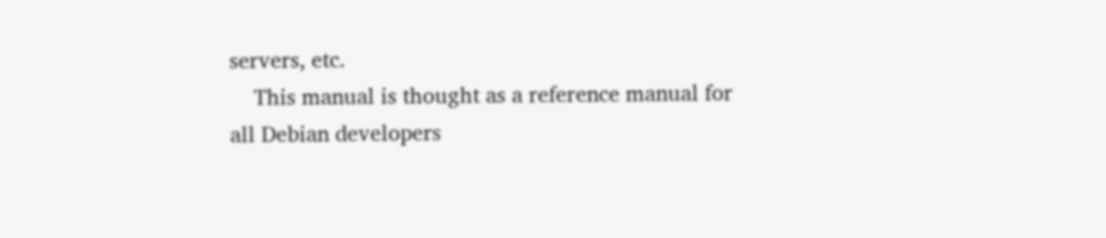servers, etc.
    This manual is thought as a reference manual for all Debian developers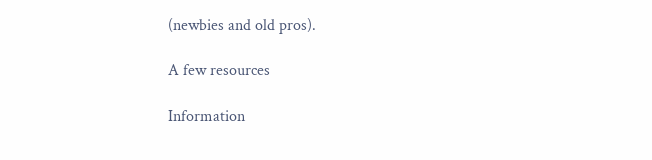(newbies and old pros).

A few resources

Information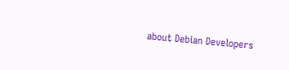about Debian Developers